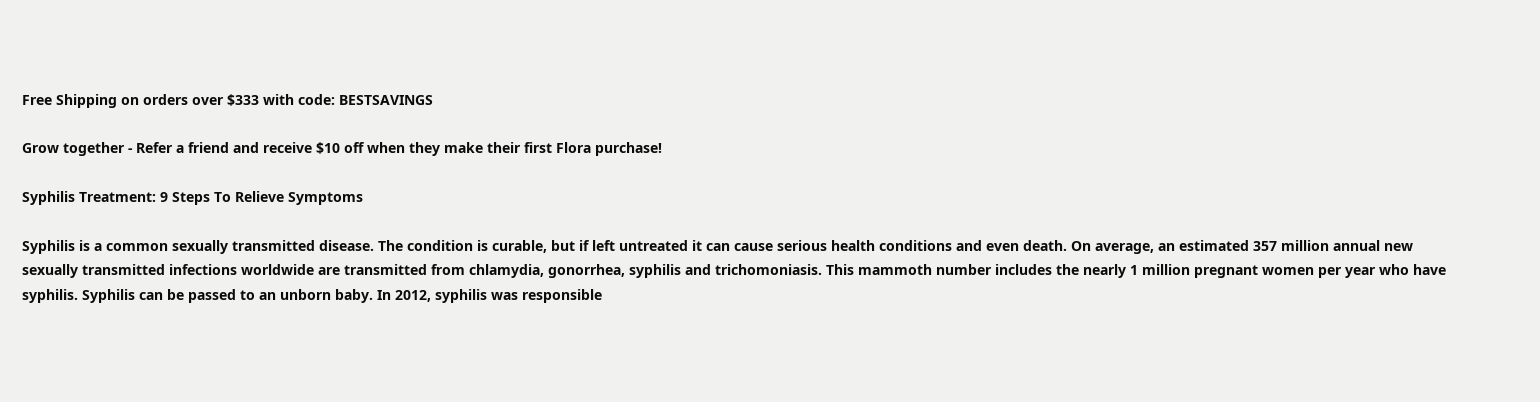Free Shipping on orders over $333 with code: BESTSAVINGS

Grow together - Refer a friend and receive $10 off when they make their first Flora purchase!

Syphilis Treatment: 9 Steps To Relieve Symptoms

Syphilis is a common sexually transmitted disease. The condition is curable, but if left untreated it can cause serious health conditions and even death. On average, an estimated 357 million annual new sexually transmitted infections worldwide are transmitted from chlamydia, gonorrhea, syphilis and trichomoniasis. This mammoth number includes the nearly 1 million pregnant women per year who have syphilis. Syphilis can be passed to an unborn baby. In 2012, syphilis was responsible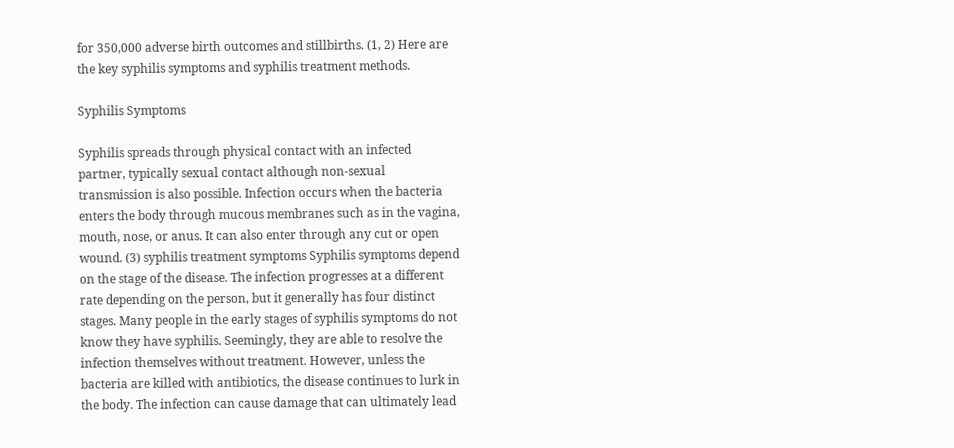for 350,000 adverse birth outcomes and stillbirths. (1, 2) Here are the key syphilis symptoms and syphilis treatment methods.

Syphilis Symptoms

Syphilis spreads through physical contact with an infected partner, typically sexual contact although non-sexual transmission is also possible. Infection occurs when the bacteria enters the body through mucous membranes such as in the vagina, mouth, nose, or anus. It can also enter through any cut or open wound. (3) syphilis treatment symptoms Syphilis symptoms depend on the stage of the disease. The infection progresses at a different rate depending on the person, but it generally has four distinct stages. Many people in the early stages of syphilis symptoms do not know they have syphilis. Seemingly, they are able to resolve the infection themselves without treatment. However, unless the bacteria are killed with antibiotics, the disease continues to lurk in the body. The infection can cause damage that can ultimately lead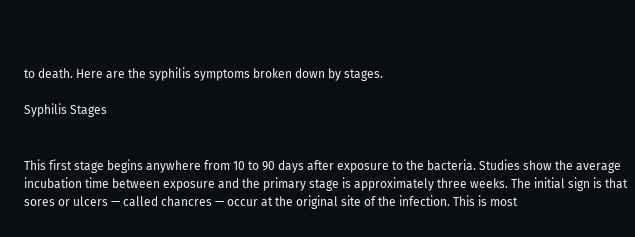to death. Here are the syphilis symptoms broken down by stages.

Syphilis Stages


This first stage begins anywhere from 10 to 90 days after exposure to the bacteria. Studies show the average incubation time between exposure and the primary stage is approximately three weeks. The initial sign is that sores or ulcers — called chancres — occur at the original site of the infection. This is most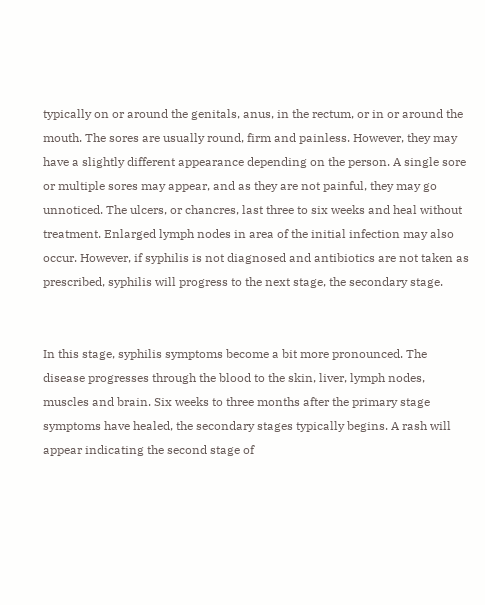typically on or around the genitals, anus, in the rectum, or in or around the mouth. The sores are usually round, firm and painless. However, they may have a slightly different appearance depending on the person. A single sore or multiple sores may appear, and as they are not painful, they may go unnoticed. The ulcers, or chancres, last three to six weeks and heal without treatment. Enlarged lymph nodes in area of the initial infection may also occur. However, if syphilis is not diagnosed and antibiotics are not taken as prescribed, syphilis will progress to the next stage, the secondary stage.


In this stage, syphilis symptoms become a bit more pronounced. The disease progresses through the blood to the skin, liver, lymph nodes, muscles and brain. Six weeks to three months after the primary stage symptoms have healed, the secondary stages typically begins. A rash will appear indicating the second stage of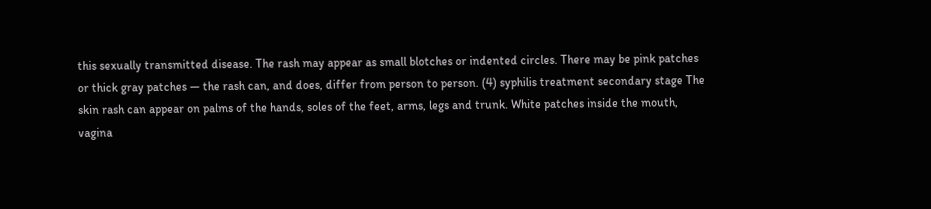this sexually transmitted disease. The rash may appear as small blotches or indented circles. There may be pink patches or thick gray patches — the rash can, and does, differ from person to person. (4) syphilis treatment secondary stage The skin rash can appear on palms of the hands, soles of the feet, arms, legs and trunk. White patches inside the mouth, vagina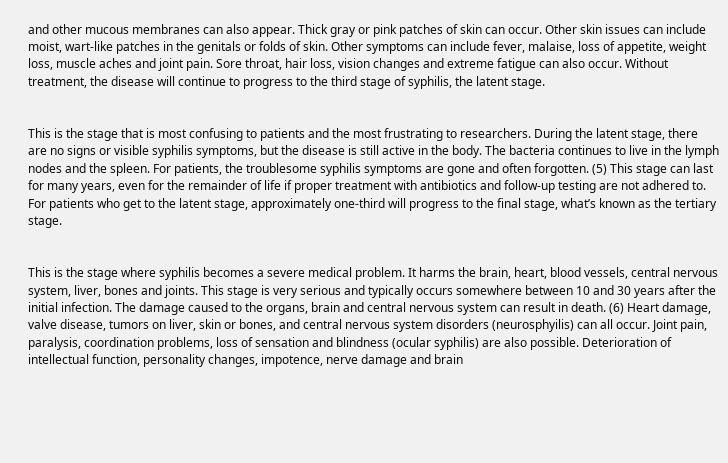and other mucous membranes can also appear. Thick gray or pink patches of skin can occur. Other skin issues can include moist, wart-like patches in the genitals or folds of skin. Other symptoms can include fever, malaise, loss of appetite, weight loss, muscle aches and joint pain. Sore throat, hair loss, vision changes and extreme fatigue can also occur. Without treatment, the disease will continue to progress to the third stage of syphilis, the latent stage.


This is the stage that is most confusing to patients and the most frustrating to researchers. During the latent stage, there are no signs or visible syphilis symptoms, but the disease is still active in the body. The bacteria continues to live in the lymph nodes and the spleen. For patients, the troublesome syphilis symptoms are gone and often forgotten. (5) This stage can last for many years, even for the remainder of life if proper treatment with antibiotics and follow-up testing are not adhered to. For patients who get to the latent stage, approximately one-third will progress to the final stage, what’s known as the tertiary stage.


This is the stage where syphilis becomes a severe medical problem. It harms the brain, heart, blood vessels, central nervous system, liver, bones and joints. This stage is very serious and typically occurs somewhere between 10 and 30 years after the initial infection. The damage caused to the organs, brain and central nervous system can result in death. (6) Heart damage, valve disease, tumors on liver, skin or bones, and central nervous system disorders (neurosphyilis) can all occur. Joint pain, paralysis, coordination problems, loss of sensation and blindness (ocular syphilis) are also possible. Deterioration of intellectual function, personality changes, impotence, nerve damage and brain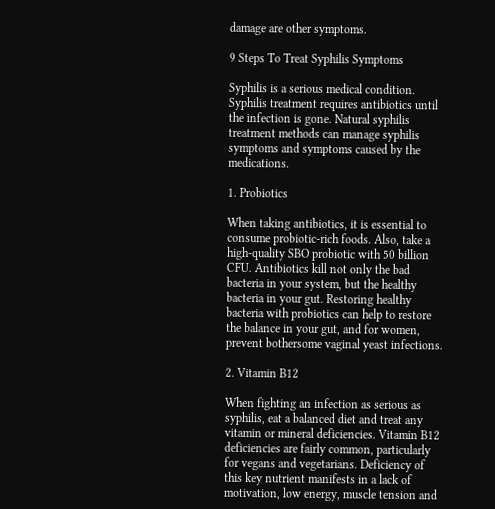damage are other symptoms.

9 Steps To Treat Syphilis Symptoms

Syphilis is a serious medical condition. Syphilis treatment requires antibiotics until the infection is gone. Natural syphilis treatment methods can manage syphilis symptoms and symptoms caused by the medications.

1. Probiotics

When taking antibiotics, it is essential to consume probiotic-rich foods. Also, take a high-quality SBO probiotic with 50 billion CFU. Antibiotics kill not only the bad bacteria in your system, but the healthy bacteria in your gut. Restoring healthy bacteria with probiotics can help to restore the balance in your gut, and for women, prevent bothersome vaginal yeast infections.

2. Vitamin B12

When fighting an infection as serious as syphilis, eat a balanced diet and treat any vitamin or mineral deficiencies. Vitamin B12 deficiencies are fairly common, particularly for vegans and vegetarians. Deficiency of this key nutrient manifests in a lack of motivation, low energy, muscle tension and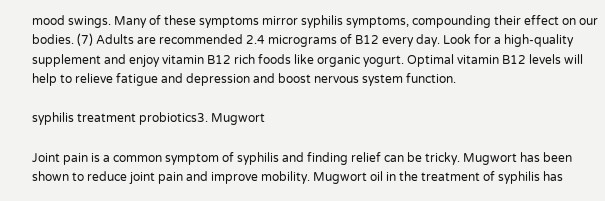mood swings. Many of these symptoms mirror syphilis symptoms, compounding their effect on our bodies. (7) Adults are recommended 2.4 micrograms of B12 every day. Look for a high-quality supplement and enjoy vitamin B12 rich foods like organic yogurt. Optimal vitamin B12 levels will help to relieve fatigue and depression and boost nervous system function.

syphilis treatment probiotics3. Mugwort

Joint pain is a common symptom of syphilis and finding relief can be tricky. Mugwort has been shown to reduce joint pain and improve mobility. Mugwort oil in the treatment of syphilis has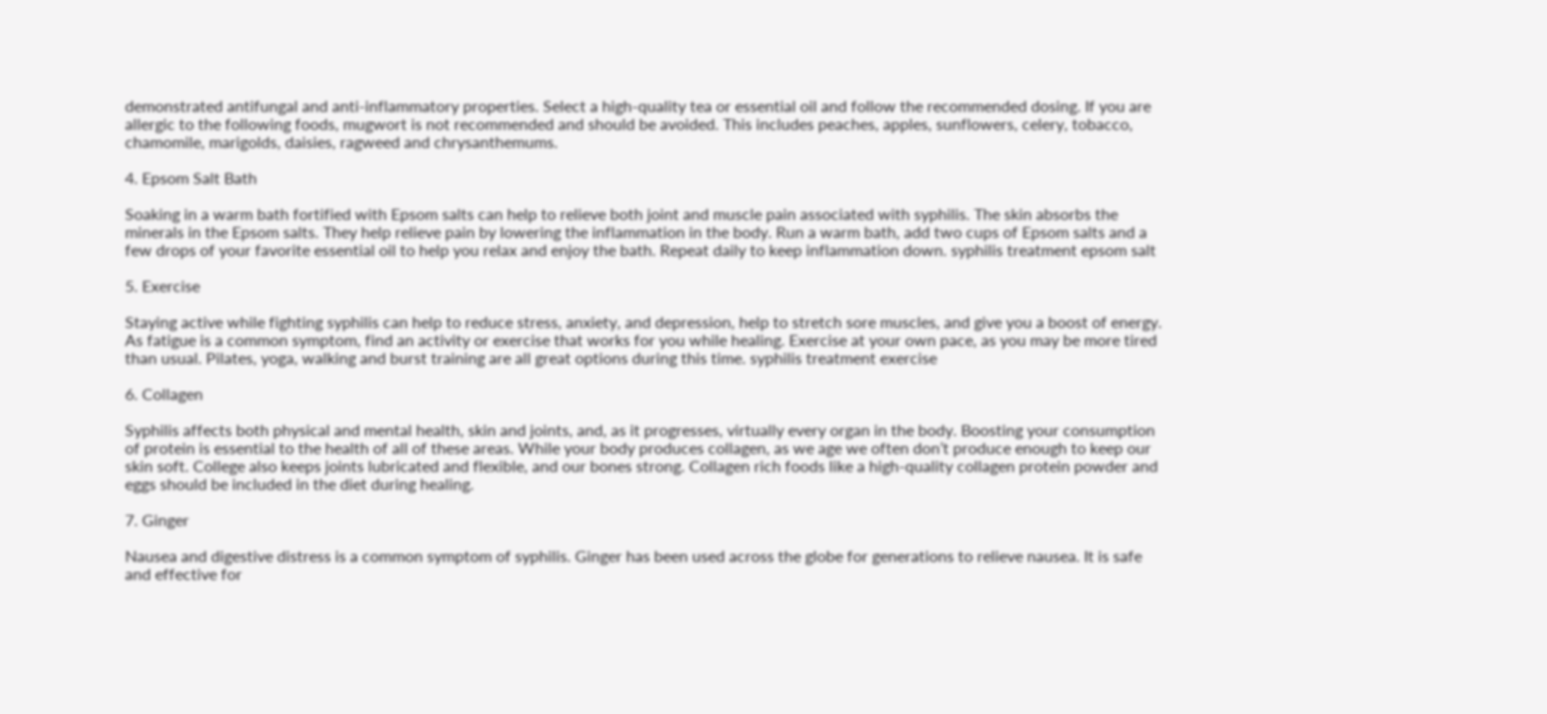demonstrated antifungal and anti-inflammatory properties. Select a high-quality tea or essential oil and follow the recommended dosing. If you are allergic to the following foods, mugwort is not recommended and should be avoided. This includes peaches, apples, sunflowers, celery, tobacco, chamomile, marigolds, daisies, ragweed and chrysanthemums.

4. Epsom Salt Bath

Soaking in a warm bath fortified with Epsom salts can help to relieve both joint and muscle pain associated with syphilis. The skin absorbs the minerals in the Epsom salts. They help relieve pain by lowering the inflammation in the body. Run a warm bath, add two cups of Epsom salts and a few drops of your favorite essential oil to help you relax and enjoy the bath. Repeat daily to keep inflammation down. syphilis treatment epsom salt

5. Exercise

Staying active while fighting syphilis can help to reduce stress, anxiety, and depression, help to stretch sore muscles, and give you a boost of energy. As fatigue is a common symptom, find an activity or exercise that works for you while healing. Exercise at your own pace, as you may be more tired than usual. Pilates, yoga, walking and burst training are all great options during this time. syphilis treatment exercise

6. Collagen

Syphilis affects both physical and mental health, skin and joints, and, as it progresses, virtually every organ in the body. Boosting your consumption of protein is essential to the health of all of these areas. While your body produces collagen, as we age we often don’t produce enough to keep our skin soft. College also keeps joints lubricated and flexible, and our bones strong. Collagen rich foods like a high-quality collagen protein powder and eggs should be included in the diet during healing.

7. Ginger

Nausea and digestive distress is a common symptom of syphilis. Ginger has been used across the globe for generations to relieve nausea. It is safe and effective for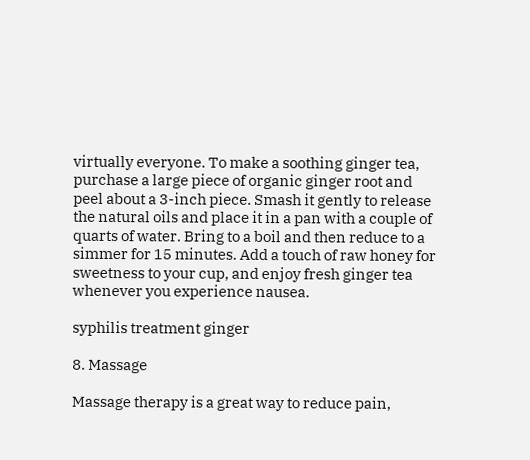virtually everyone. To make a soothing ginger tea, purchase a large piece of organic ginger root and peel about a 3-inch piece. Smash it gently to release the natural oils and place it in a pan with a couple of quarts of water. Bring to a boil and then reduce to a simmer for 15 minutes. Add a touch of raw honey for sweetness to your cup, and enjoy fresh ginger tea whenever you experience nausea.

syphilis treatment ginger

8. Massage

Massage therapy is a great way to reduce pain,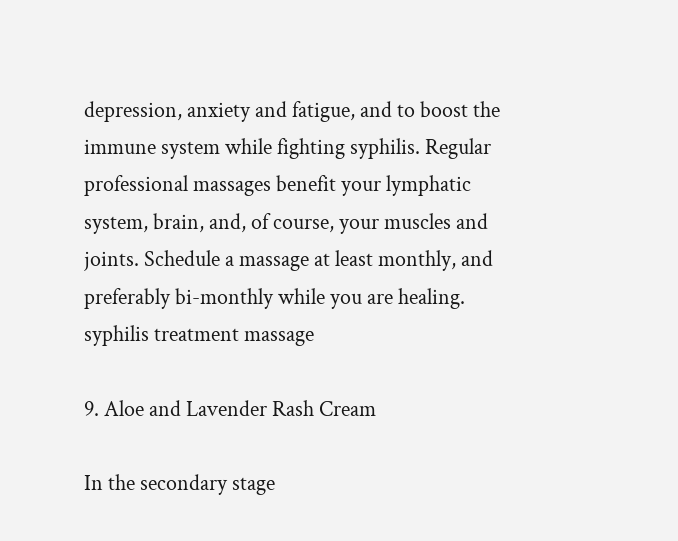depression, anxiety and fatigue, and to boost the immune system while fighting syphilis. Regular professional massages benefit your lymphatic system, brain, and, of course, your muscles and joints. Schedule a massage at least monthly, and preferably bi-monthly while you are healing. syphilis treatment massage

9. Aloe and Lavender Rash Cream

In the secondary stage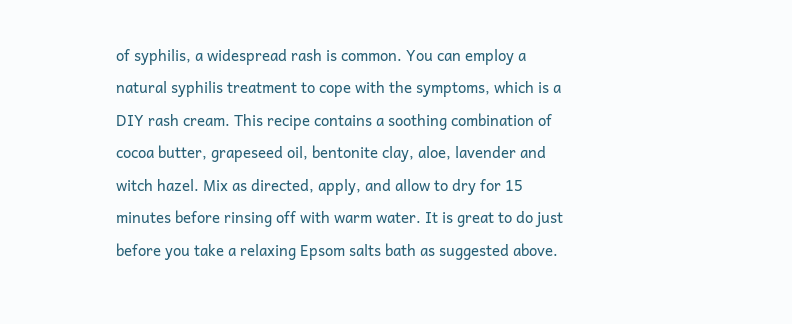of syphilis, a widespread rash is common. You can employ a natural syphilis treatment to cope with the symptoms, which is a DIY rash cream. This recipe contains a soothing combination of cocoa butter, grapeseed oil, bentonite clay, aloe, lavender and witch hazel. Mix as directed, apply, and allow to dry for 15 minutes before rinsing off with warm water. It is great to do just before you take a relaxing Epsom salts bath as suggested above.